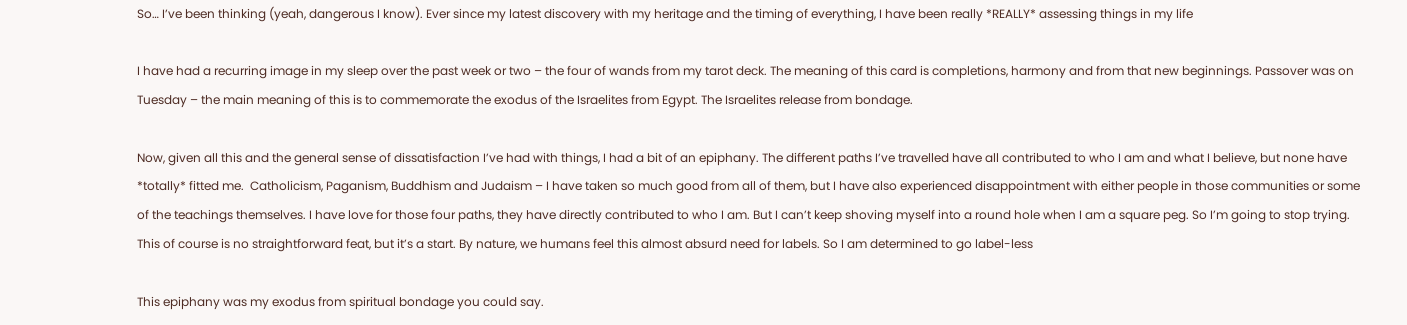So… I’ve been thinking (yeah, dangerous I know). Ever since my latest discovery with my heritage and the timing of everything, I have been really *REALLY* assessing things in my life

I have had a recurring image in my sleep over the past week or two – the four of wands from my tarot deck. The meaning of this card is completions, harmony and from that new beginnings. Passover was on Tuesday – the main meaning of this is to commemorate the exodus of the Israelites from Egypt. The Israelites release from bondage.

Now, given all this and the general sense of dissatisfaction I’ve had with things, I had a bit of an epiphany. The different paths I’ve travelled have all contributed to who I am and what I believe, but none have *totally* fitted me.  Catholicism, Paganism, Buddhism and Judaism – I have taken so much good from all of them, but I have also experienced disappointment with either people in those communities or some of the teachings themselves. I have love for those four paths, they have directly contributed to who I am. But I can’t keep shoving myself into a round hole when I am a square peg. So I’m going to stop trying. This of course is no straightforward feat, but it’s a start. By nature, we humans feel this almost absurd need for labels. So I am determined to go label-less

This epiphany was my exodus from spiritual bondage you could say.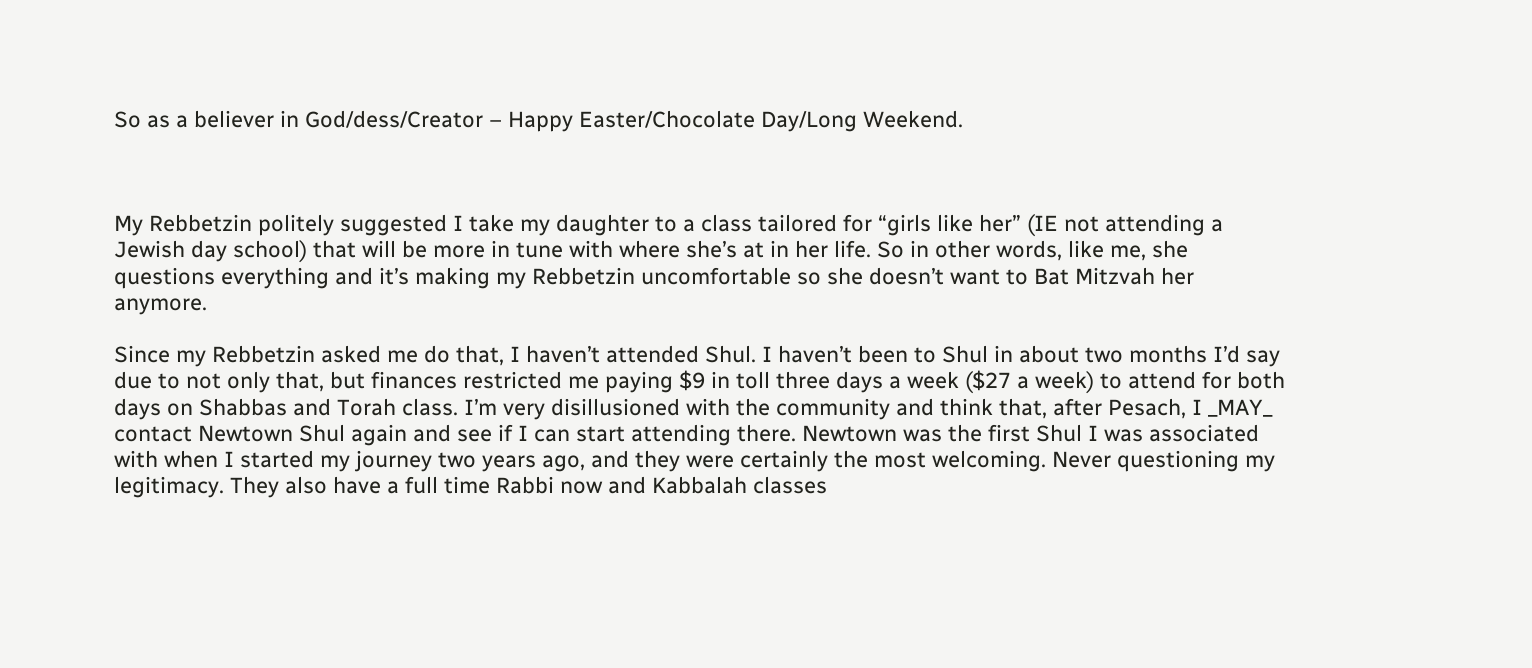So as a believer in God/dess/Creator – Happy Easter/Chocolate Day/Long Weekend.



My Rebbetzin politely suggested I take my daughter to a class tailored for “girls like her” (IE not attending a Jewish day school) that will be more in tune with where she’s at in her life. So in other words, like me, she questions everything and it’s making my Rebbetzin uncomfortable so she doesn’t want to Bat Mitzvah her anymore.

Since my Rebbetzin asked me do that, I haven’t attended Shul. I haven’t been to Shul in about two months I’d say due to not only that, but finances restricted me paying $9 in toll three days a week ($27 a week) to attend for both days on Shabbas and Torah class. I’m very disillusioned with the community and think that, after Pesach, I _MAY_ contact Newtown Shul again and see if I can start attending there. Newtown was the first Shul I was associated with when I started my journey two years ago, and they were certainly the most welcoming. Never questioning my legitimacy. They also have a full time Rabbi now and Kabbalah classes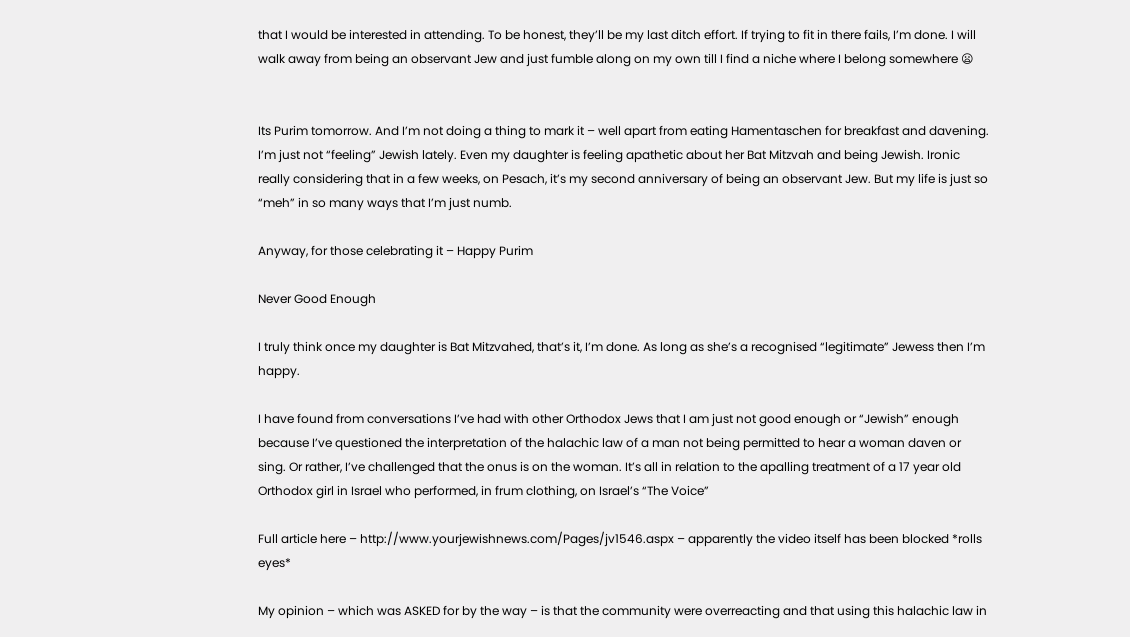that I would be interested in attending. To be honest, they’ll be my last ditch effort. If trying to fit in there fails, I’m done. I will walk away from being an observant Jew and just fumble along on my own till I find a niche where I belong somewhere 😦


Its Purim tomorrow. And I’m not doing a thing to mark it – well apart from eating Hamentaschen for breakfast and davening. I’m just not “feeling” Jewish lately. Even my daughter is feeling apathetic about her Bat Mitzvah and being Jewish. Ironic really considering that in a few weeks, on Pesach, it’s my second anniversary of being an observant Jew. But my life is just so “meh” in so many ways that I’m just numb.

Anyway, for those celebrating it – Happy Purim

Never Good Enough

I truly think once my daughter is Bat Mitzvahed, that’s it, I’m done. As long as she’s a recognised “legitimate” Jewess then I’m happy.

I have found from conversations I’ve had with other Orthodox Jews that I am just not good enough or “Jewish” enough because I’ve questioned the interpretation of the halachic law of a man not being permitted to hear a woman daven or sing. Or rather, I’ve challenged that the onus is on the woman. It’s all in relation to the apalling treatment of a 17 year old Orthodox girl in Israel who performed, in frum clothing, on Israel’s “The Voice”

Full article here – http://www.yourjewishnews.com/Pages/jv1546.aspx – apparently the video itself has been blocked *rolls eyes*

My opinion – which was ASKED for by the way – is that the community were overreacting and that using this halachic law in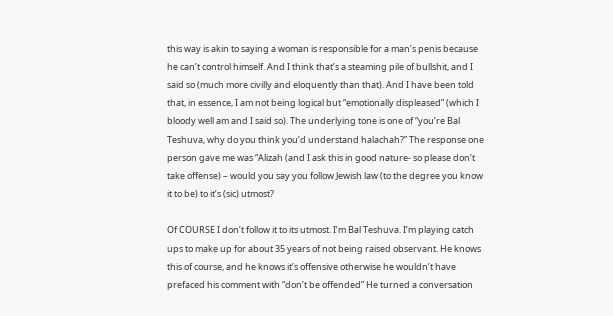this way is akin to saying a woman is responsible for a man’s penis because he can’t control himself. And I think that’s a steaming pile of bullshit, and I said so (much more civilly and eloquently than that). And I have been told that, in essence, I am not being logical but “emotionally displeased” (which I bloody well am and I said so). The underlying tone is one of “you’re Bal Teshuva, why do you think you’d understand halachah?” The response one person gave me was “Alizah (and I ask this in good nature- so please don’t take offense) – would you say you follow Jewish law (to the degree you know it to be) to it’s (sic) utmost?

Of COURSE I don’t follow it to its utmost. I’m Bal Teshuva. I’m playing catch ups to make up for about 35 years of not being raised observant. He knows this of course, and he knows it’s offensive otherwise he wouldn’t have prefaced his comment with “don’t be offended” He turned a conversation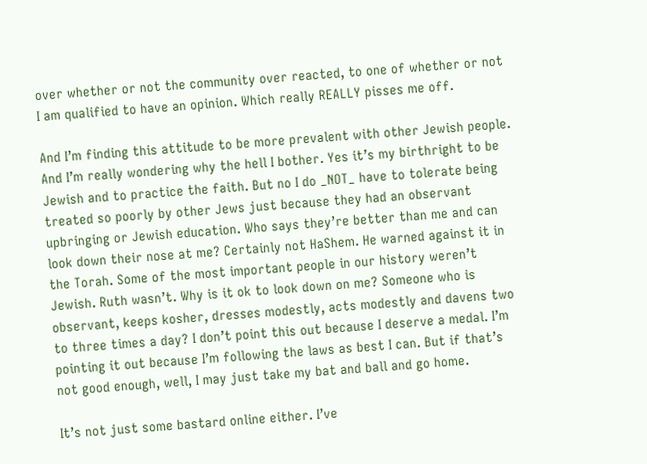over whether or not the community over reacted, to one of whether or not I am qualified to have an opinion. Which really REALLY pisses me off.

And I’m finding this attitude to be more prevalent with other Jewish people. And I’m really wondering why the hell I bother. Yes it’s my birthright to be Jewish and to practice the faith. But no I do _NOT_ have to tolerate being treated so poorly by other Jews just because they had an observant upbringing or Jewish education. Who says they’re better than me and can look down their nose at me? Certainly not HaShem. He warned against it in the Torah. Some of the most important people in our history weren’t Jewish. Ruth wasn’t. Why is it ok to look down on me? Someone who is observant, keeps kosher, dresses modestly, acts modestly and davens two to three times a day? I don’t point this out because I deserve a medal. I’m pointing it out because I’m following the laws as best I can. But if that’s not good enough, well, I may just take my bat and ball and go home.

It’s not just some bastard online either. I’ve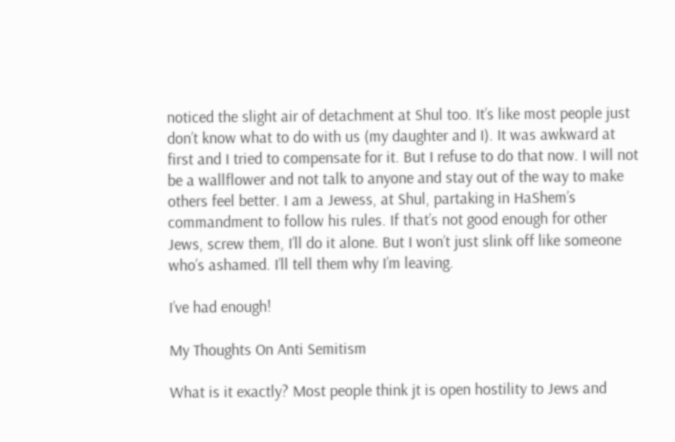noticed the slight air of detachment at Shul too. It’s like most people just don’t know what to do with us (my daughter and I). It was awkward at first and I tried to compensate for it. But I refuse to do that now. I will not be a wallflower and not talk to anyone and stay out of the way to make others feel better. I am a Jewess, at Shul, partaking in HaShem’s commandment to follow his rules. If that’s not good enough for other Jews, screw them, I’ll do it alone. But I won’t just slink off like someone who’s ashamed. I’ll tell them why I’m leaving.

I’ve had enough!

My Thoughts On Anti Semitism

What is it exactly? Most people think jt is open hostility to Jews and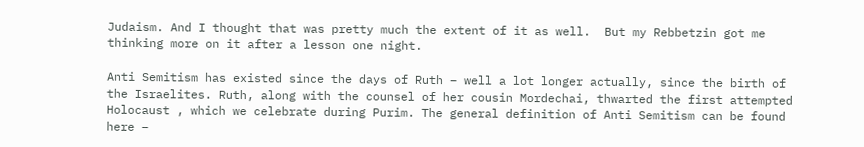Judaism. And I thought that was pretty much the extent of it as well.  But my Rebbetzin got me thinking more on it after a lesson one night.

Anti Semitism has existed since the days of Ruth – well a lot longer actually, since the birth of the Israelites. Ruth, along with the counsel of her cousin Mordechai, thwarted the first attempted Holocaust , which we celebrate during Purim. The general definition of Anti Semitism can be found here –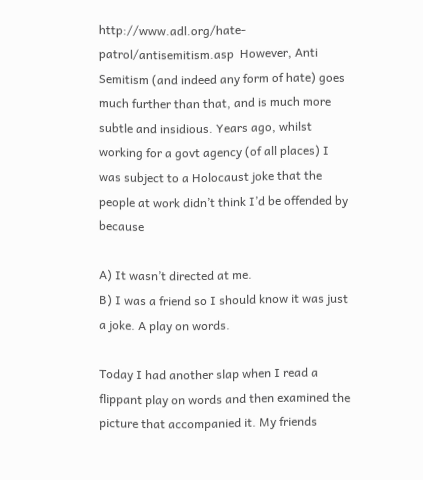http://www.adl.org/hate-patrol/antisemitism.asp  However, Anti Semitism (and indeed any form of hate) goes much further than that, and is much more subtle and insidious. Years ago, whilst working for a govt agency (of all places) I was subject to a Holocaust joke that the people at work didn’t think I’d be offended by because

A) It wasn’t directed at me.
B) I was a friend so I should know it was just a joke. A play on words.

Today I had another slap when I read a flippant play on words and then examined the picture that accompanied it. My friends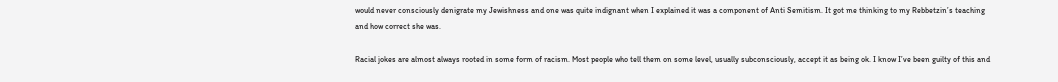would never consciously denigrate my Jewishness and one was quite indignant when I explained it was a component of Anti Semitism. It got me thinking to my Rebbetzin’s teaching and how correct she was.

Racial jokes are almost always rooted in some form of racism. Most people who tell them on some level, usually subconsciously, accept it as being ok. I know I’ve been guilty of this and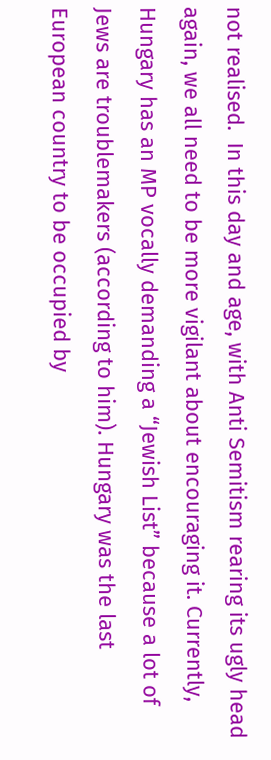not realised.  In this day and age, with Anti Semitism rearing its ugly head again, we all need to be more vigilant about encouraging it. Currently, Hungary has an MP vocally demanding a “Jewish List” because a lot of Jews are troublemakers (according to him). Hungary was the last European country to be occupied by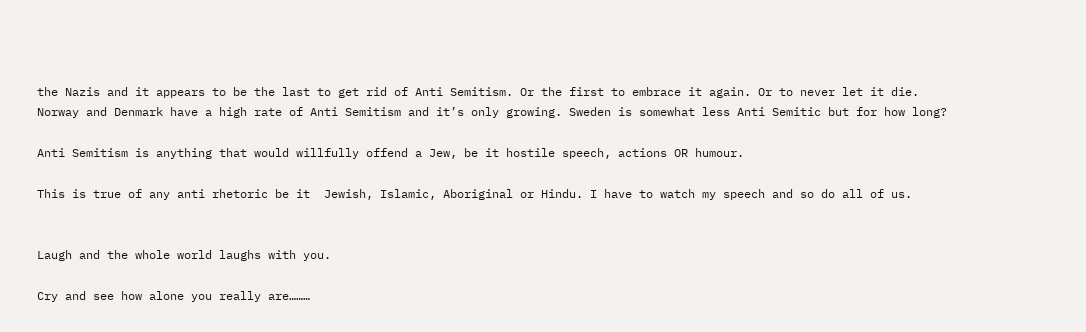the Nazis and it appears to be the last to get rid of Anti Semitism. Or the first to embrace it again. Or to never let it die. Norway and Denmark have a high rate of Anti Semitism and it’s only growing. Sweden is somewhat less Anti Semitic but for how long?

Anti Semitism is anything that would willfully offend a Jew, be it hostile speech, actions OR humour.

This is true of any anti rhetoric be it  Jewish, Islamic, Aboriginal or Hindu. I have to watch my speech and so do all of us.


Laugh and the whole world laughs with you.

Cry and see how alone you really are………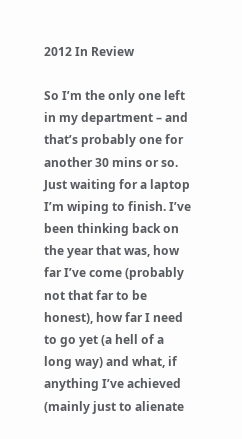2012 In Review

So I’m the only one left in my department – and that’s probably one for another 30 mins or so. Just waiting for a laptop I’m wiping to finish. I’ve been thinking back on the year that was, how far I’ve come (probably not that far to be honest), how far I need to go yet (a hell of a long way) and what, if anything I’ve achieved (mainly just to alienate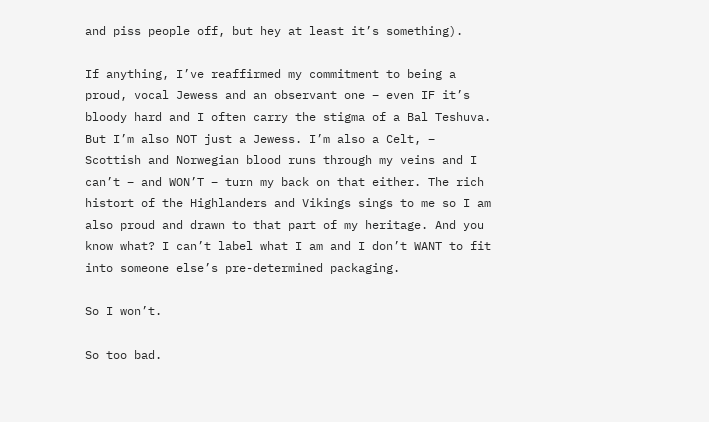and piss people off, but hey at least it’s something).

If anything, I’ve reaffirmed my commitment to being a proud, vocal Jewess and an observant one – even IF it’s bloody hard and I often carry the stigma of a Bal Teshuva. But I’m also NOT just a Jewess. I’m also a Celt, – Scottish and Norwegian blood runs through my veins and I can’t – and WON’T – turn my back on that either. The rich histort of the Highlanders and Vikings sings to me so I am also proud and drawn to that part of my heritage. And you know what? I can’t label what I am and I don’t WANT to fit into someone else’s pre-determined packaging.

So I won’t.

So too bad.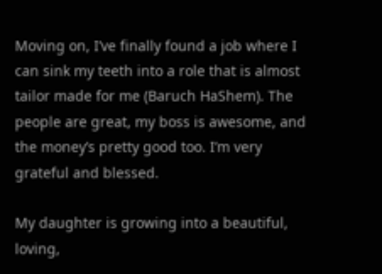Moving on, I’ve finally found a job where I can sink my teeth into a role that is almost tailor made for me (Baruch HaShem). The people are great, my boss is awesome, and the money’s pretty good too. I’m very grateful and blessed.

My daughter is growing into a beautiful, loving,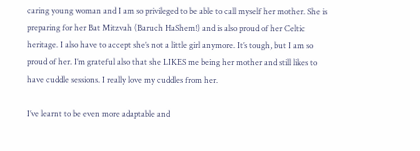caring young woman and I am so privileged to be able to call myself her mother. She is preparing for her Bat Mitzvah (Baruch HaShem!) and is also proud of her Celtic heritage. I also have to accept she’s not a little girl anymore. It’s tough, but I am so proud of her. I’m grateful also that she LIKES me being her mother and still likes to have cuddle sessions. I really love my cuddles from her.

I’ve learnt to be even more adaptable and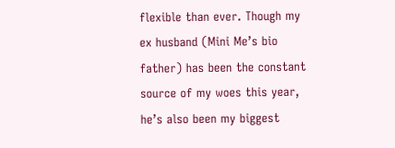flexible than ever. Though my ex husband (Mini Me’s bio father) has been the constant source of my woes this year, he’s also been my biggest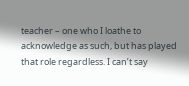teacher – one who I loathe to acknowledge as such, but has played that role regardless. I can’t say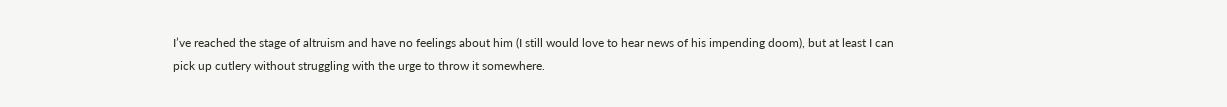I’ve reached the stage of altruism and have no feelings about him (I still would love to hear news of his impending doom), but at least I can pick up cutlery without struggling with the urge to throw it somewhere.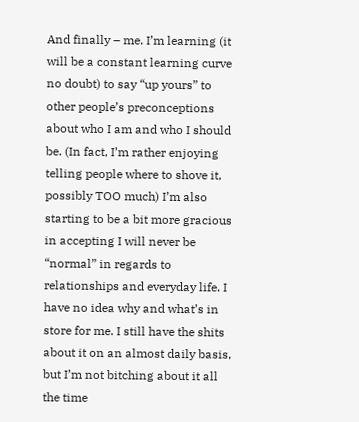And finally – me. I’m learning (it will be a constant learning curve no doubt) to say “up yours” to other people’s preconceptions about who I am and who I should be. (In fact, I’m rather enjoying telling people where to shove it, possibly TOO much) I’m also starting to be a bit more gracious in accepting I will never be “normal” in regards to relationships and everyday life. I have no idea why and what’s in store for me. I still have the shits about it on an almost daily basis, but I’m not bitching about it all the time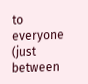to everyone (just between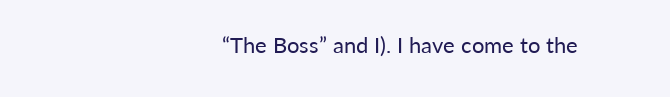“The Boss” and I). I have come to the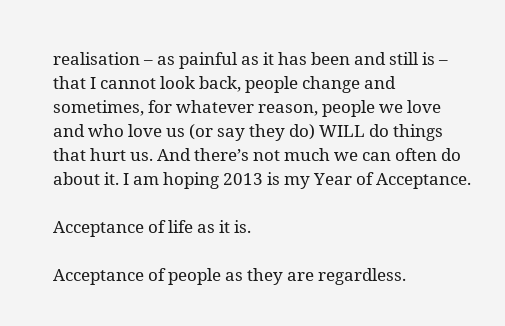realisation – as painful as it has been and still is – that I cannot look back, people change and sometimes, for whatever reason, people we love and who love us (or say they do) WILL do things that hurt us. And there’s not much we can often do about it. I am hoping 2013 is my Year of Acceptance.

Acceptance of life as it is.

Acceptance of people as they are regardless.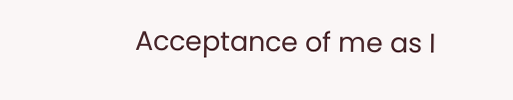Acceptance of me as I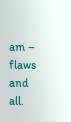am – flaws and all.